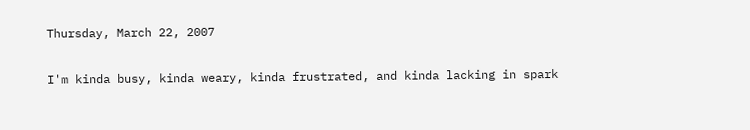Thursday, March 22, 2007


I'm kinda busy, kinda weary, kinda frustrated, and kinda lacking in spark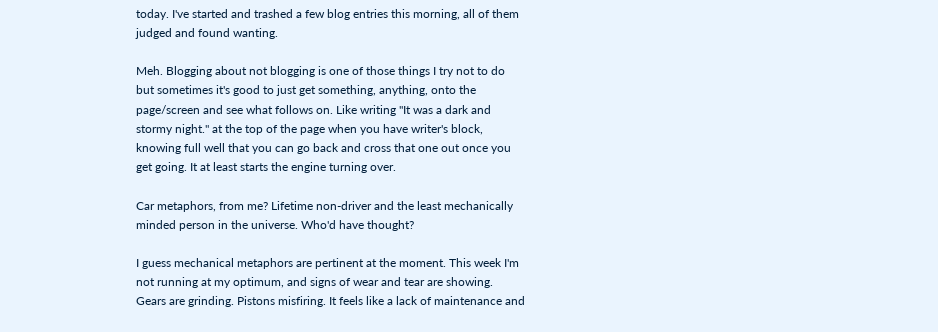today. I've started and trashed a few blog entries this morning, all of them judged and found wanting.

Meh. Blogging about not blogging is one of those things I try not to do but sometimes it's good to just get something, anything, onto the page/screen and see what follows on. Like writing "It was a dark and stormy night." at the top of the page when you have writer's block, knowing full well that you can go back and cross that one out once you get going. It at least starts the engine turning over.

Car metaphors, from me? Lifetime non-driver and the least mechanically minded person in the universe. Who'd have thought?

I guess mechanical metaphors are pertinent at the moment. This week I'm not running at my optimum, and signs of wear and tear are showing. Gears are grinding. Pistons misfiring. It feels like a lack of maintenance and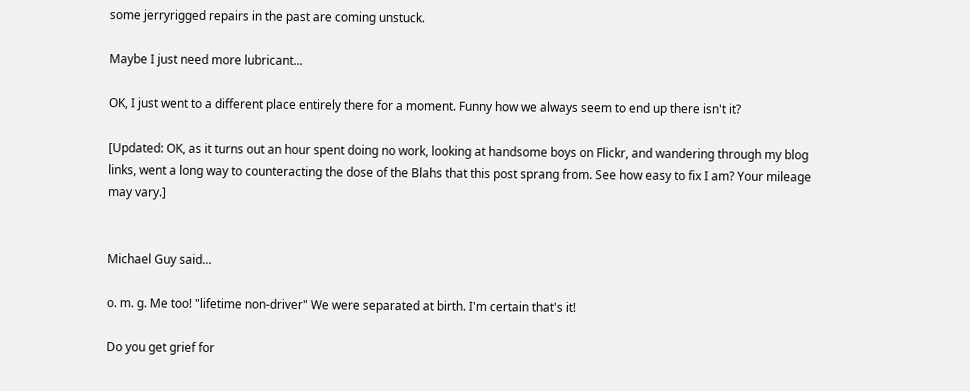some jerryrigged repairs in the past are coming unstuck.

Maybe I just need more lubricant...

OK, I just went to a different place entirely there for a moment. Funny how we always seem to end up there isn't it?

[Updated: OK, as it turns out an hour spent doing no work, looking at handsome boys on Flickr, and wandering through my blog links, went a long way to counteracting the dose of the Blahs that this post sprang from. See how easy to fix I am? Your mileage may vary.]


Michael Guy said...

o. m. g. Me too! "lifetime non-driver" We were separated at birth. I'm certain that's it!

Do you get grief for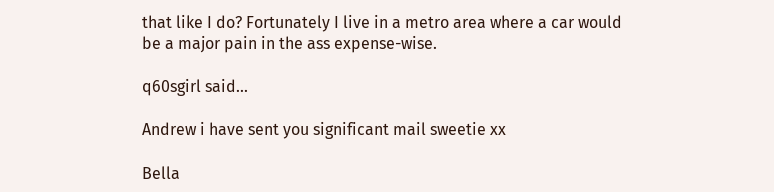that like I do? Fortunately I live in a metro area where a car would be a major pain in the ass expense-wise.

q60sgirl said...

Andrew i have sent you significant mail sweetie xx

Bella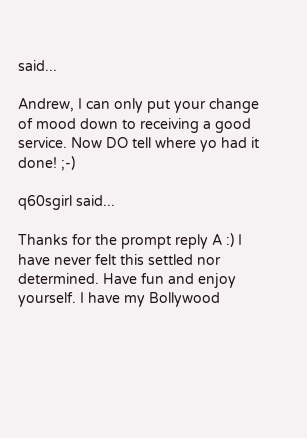said...

Andrew, I can only put your change of mood down to receiving a good service. Now DO tell where yo had it done! ;-)

q60sgirl said...

Thanks for the prompt reply A :) I have never felt this settled nor determined. Have fun and enjoy yourself. I have my Bollywood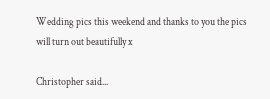Wedding pics this weekend and thanks to you the pics will turn out beautifully x

Christopher said...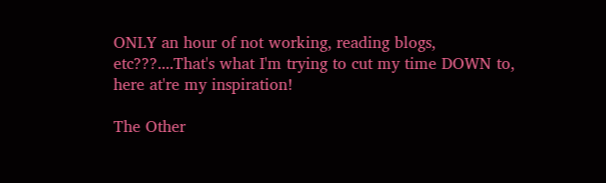ONLY an hour of not working, reading blogs, etc???....That's what I'm trying to cut my time DOWN to, here at're my inspiration!

The Other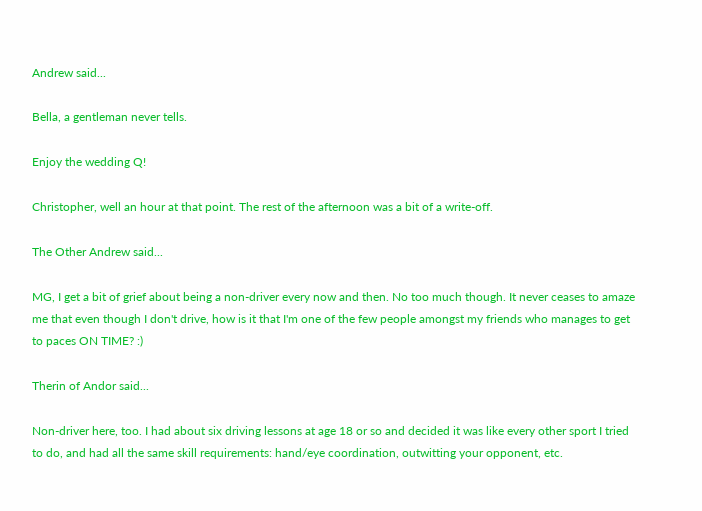Andrew said...

Bella, a gentleman never tells.

Enjoy the wedding Q!

Christopher, well an hour at that point. The rest of the afternoon was a bit of a write-off.

The Other Andrew said...

MG, I get a bit of grief about being a non-driver every now and then. No too much though. It never ceases to amaze me that even though I don't drive, how is it that I'm one of the few people amongst my friends who manages to get to paces ON TIME? :)

Therin of Andor said...

Non-driver here, too. I had about six driving lessons at age 18 or so and decided it was like every other sport I tried to do, and had all the same skill requirements: hand/eye coordination, outwitting your opponent, etc.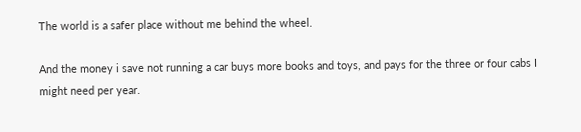The world is a safer place without me behind the wheel.

And the money i save not running a car buys more books and toys, and pays for the three or four cabs I might need per year.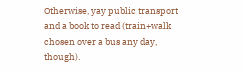Otherwise, yay public transport and a book to read (train+walk chosen over a bus any day, though).